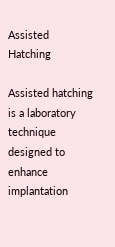Assisted Hatching

Assisted hatching is a laboratory technique designed to enhance implantation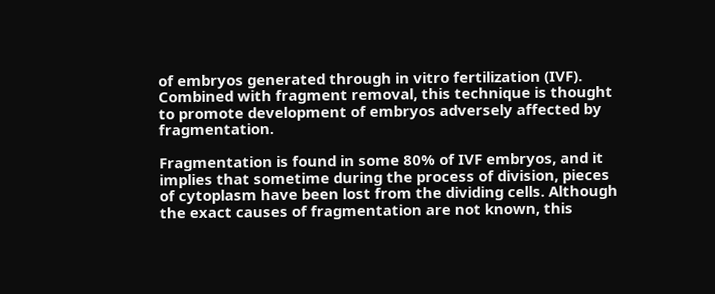of embryos generated through in vitro fertilization (IVF). Combined with fragment removal, this technique is thought to promote development of embryos adversely affected by fragmentation.

Fragmentation is found in some 80% of IVF embryos, and it implies that sometime during the process of division, pieces of cytoplasm have been lost from the dividing cells. Although the exact causes of fragmentation are not known, this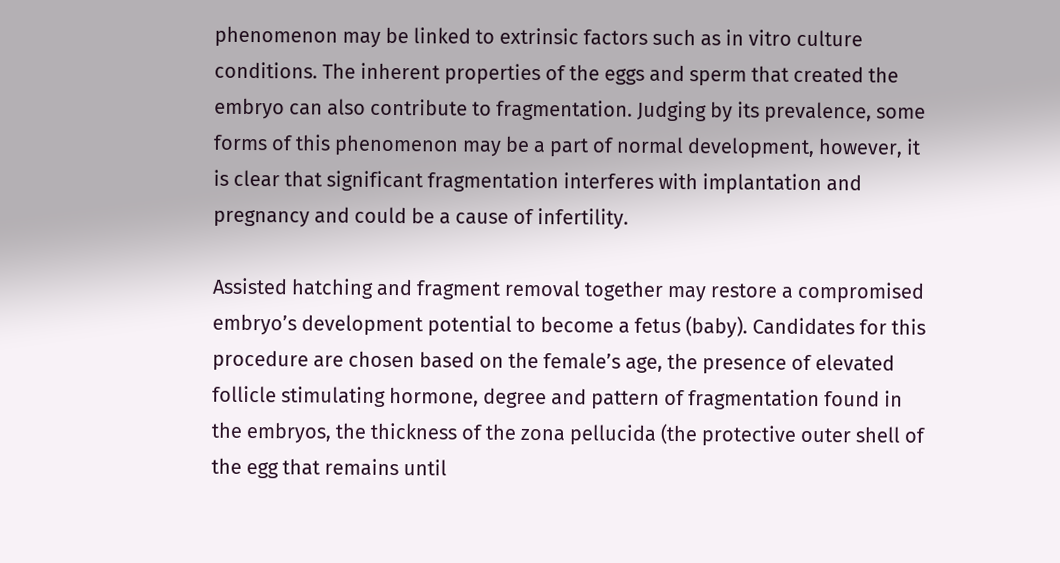phenomenon may be linked to extrinsic factors such as in vitro culture conditions. The inherent properties of the eggs and sperm that created the embryo can also contribute to fragmentation. Judging by its prevalence, some forms of this phenomenon may be a part of normal development, however, it is clear that significant fragmentation interferes with implantation and pregnancy and could be a cause of infertility.

Assisted hatching and fragment removal together may restore a compromised embryo’s development potential to become a fetus (baby). Candidates for this procedure are chosen based on the female’s age, the presence of elevated follicle stimulating hormone, degree and pattern of fragmentation found in the embryos, the thickness of the zona pellucida (the protective outer shell of the egg that remains until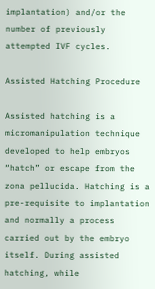implantation) and/or the number of previously attempted IVF cycles.

Assisted Hatching Procedure

Assisted hatching is a micromanipulation technique developed to help embryos “hatch” or escape from the zona pellucida. Hatching is a pre-requisite to implantation and normally a process carried out by the embryo itself. During assisted hatching, while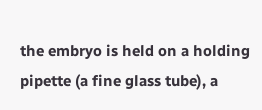the embryo is held on a holding pipette (a fine glass tube), a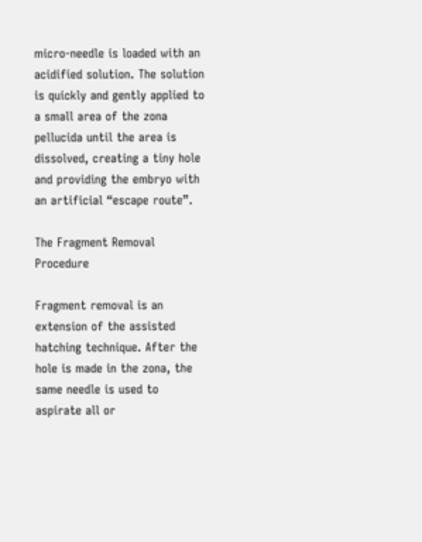micro-needle is loaded with an acidified solution. The solution is quickly and gently applied to a small area of the zona pellucida until the area is dissolved, creating a tiny hole and providing the embryo with an artificial “escape route”.

The Fragment Removal Procedure

Fragment removal is an extension of the assisted hatching technique. After the hole is made in the zona, the same needle is used to aspirate all or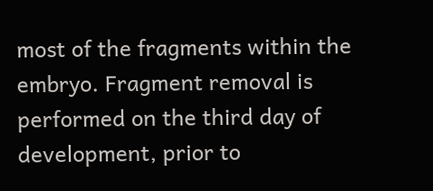most of the fragments within the embryo. Fragment removal is performed on the third day of development, prior to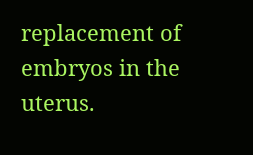replacement of embryos in the uterus.